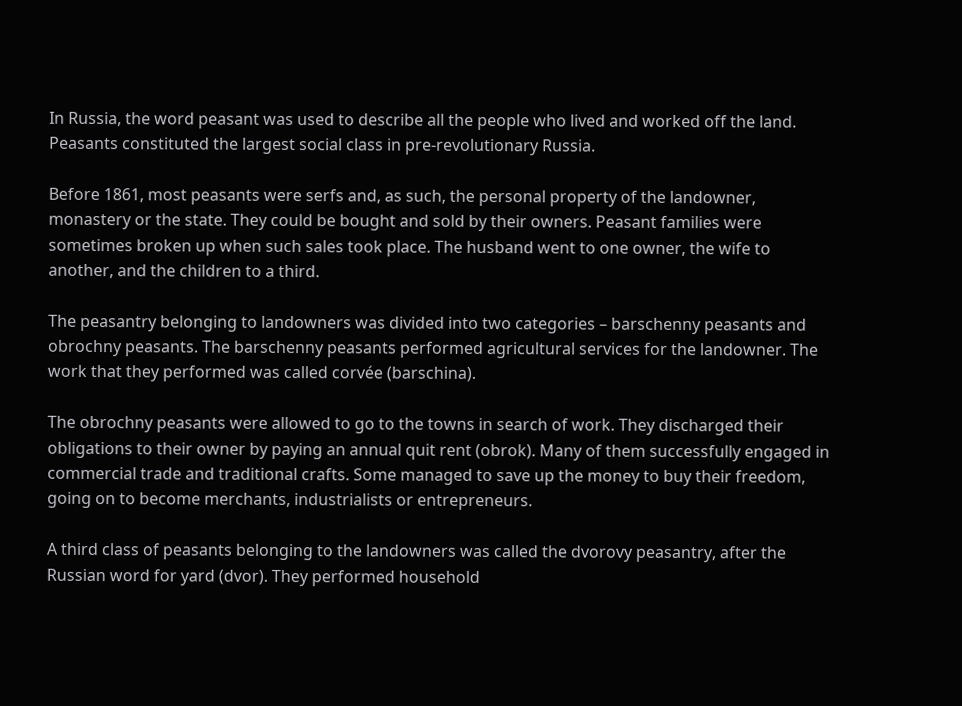In Russia, the word peasant was used to describe all the people who lived and worked off the land. Peasants constituted the largest social class in pre-revolutionary Russia.

Before 1861, most peasants were serfs and, as such, the personal property of the landowner, monastery or the state. They could be bought and sold by their owners. Peasant families were sometimes broken up when such sales took place. The husband went to one owner, the wife to another, and the children to a third.

The peasantry belonging to landowners was divided into two categories – barschenny peasants and obrochny peasants. The barschenny peasants performed agricultural services for the landowner. The work that they performed was called corvée (barschina).

The obrochny peasants were allowed to go to the towns in search of work. They discharged their obligations to their owner by paying an annual quit rent (obrok). Many of them successfully engaged in commercial trade and traditional crafts. Some managed to save up the money to buy their freedom, going on to become merchants, industrialists or entrepreneurs.

A third class of peasants belonging to the landowners was called the dvorovy peasantry, after the Russian word for yard (dvor). They performed household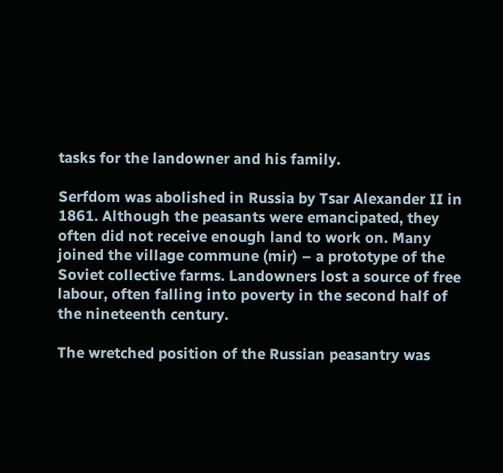tasks for the landowner and his family.

Serfdom was abolished in Russia by Tsar Alexander II in 1861. Although the peasants were emancipated, they often did not receive enough land to work on. Many joined the village commune (mir) – a prototype of the Soviet collective farms. Landowners lost a source of free labour, often falling into poverty in the second half of the nineteenth century.

The wretched position of the Russian peasantry was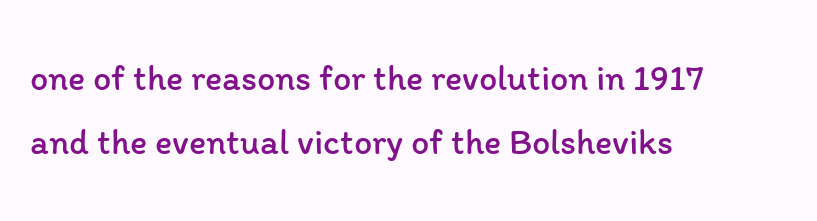one of the reasons for the revolution in 1917 and the eventual victory of the Bolsheviks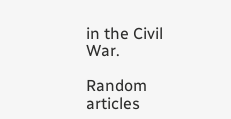in the Civil War.

Random articles